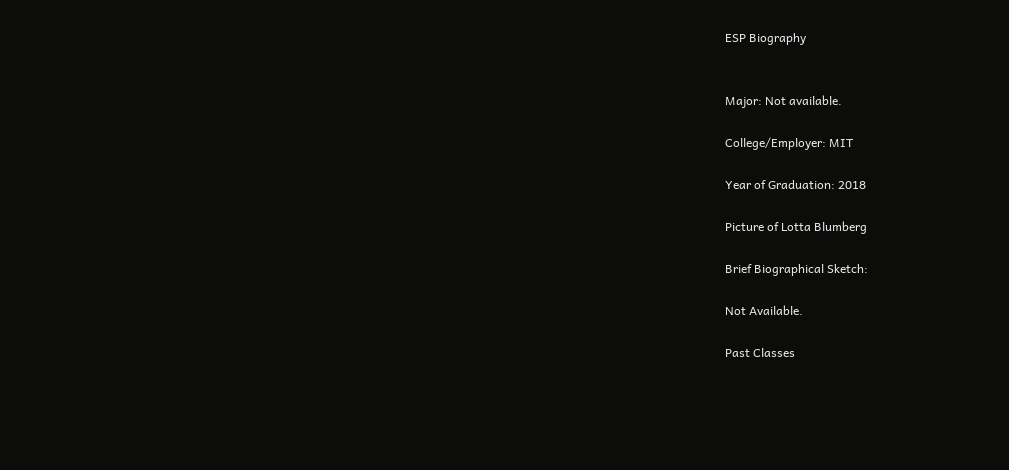ESP Biography


Major: Not available.

College/Employer: MIT

Year of Graduation: 2018

Picture of Lotta Blumberg

Brief Biographical Sketch:

Not Available.

Past Classes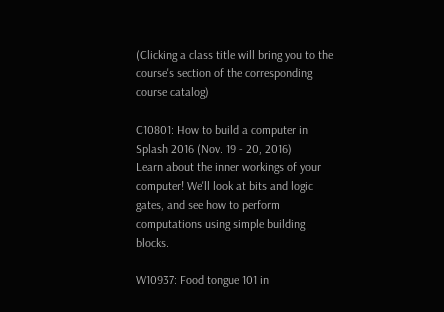(Clicking a class title will bring you to the course's section of the corresponding course catalog)

C10801: How to build a computer in Splash 2016 (Nov. 19 - 20, 2016)
Learn about the inner workings of your computer! We'll look at bits and logic gates, and see how to perform computations using simple building blocks.

W10937: Food tongue 101 in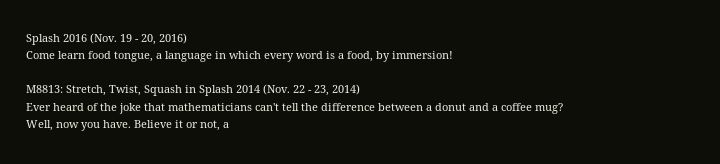Splash 2016 (Nov. 19 - 20, 2016)
Come learn food tongue, a language in which every word is a food, by immersion!

M8813: Stretch, Twist, Squash in Splash 2014 (Nov. 22 - 23, 2014)
Ever heard of the joke that mathematicians can't tell the difference between a donut and a coffee mug? Well, now you have. Believe it or not, a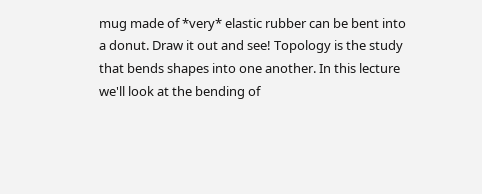mug made of *very* elastic rubber can be bent into a donut. Draw it out and see! Topology is the study that bends shapes into one another. In this lecture we'll look at the bending of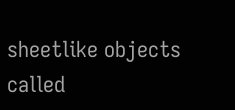sheetlike objects called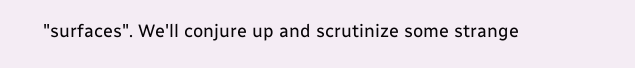"surfaces". We'll conjure up and scrutinize some strange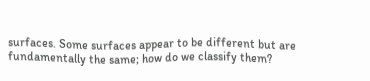surfaces. Some surfaces appear to be different but are fundamentally the same; how do we classify them?